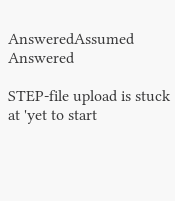AnsweredAssumed Answered

STEP-file upload is stuck at 'yet to start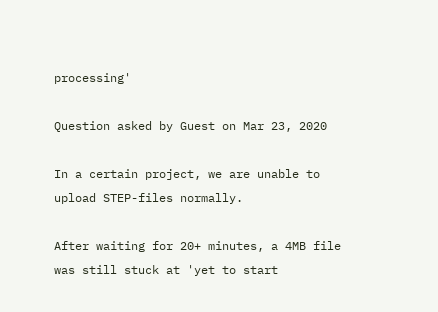processing'

Question asked by Guest on Mar 23, 2020

In a certain project, we are unable to upload STEP-files normally.

After waiting for 20+ minutes, a 4MB file was still stuck at 'yet to start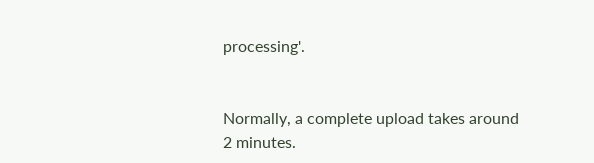processing'.


Normally, a complete upload takes around 2 minutes.